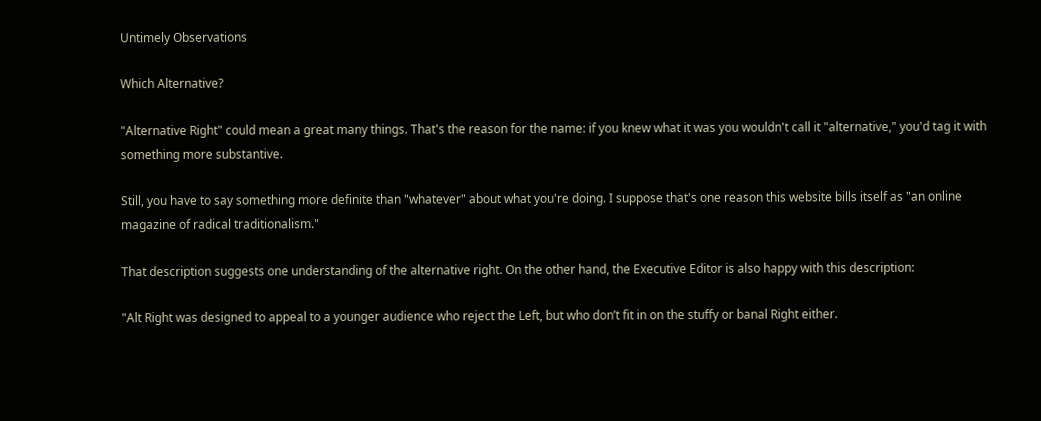Untimely Observations

Which Alternative?

"Alternative Right" could mean a great many things. That's the reason for the name: if you knew what it was you wouldn't call it "alternative," you'd tag it with something more substantive.

Still, you have to say something more definite than "whatever" about what you're doing. I suppose that's one reason this website bills itself as "an online magazine of radical traditionalism."

That description suggests one understanding of the alternative right. On the other hand, the Executive Editor is also happy with this description:

"Alt Right was designed to appeal to a younger audience who reject the Left, but who don’t fit in on the stuffy or banal Right either.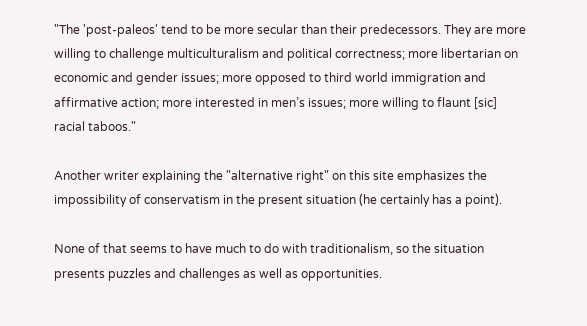"The 'post-paleos' tend to be more secular than their predecessors. They are more willing to challenge multiculturalism and political correctness; more libertarian on economic and gender issues; more opposed to third world immigration and affirmative action; more interested in men’s issues; more willing to flaunt [sic] racial taboos."

Another writer explaining the "alternative right" on this site emphasizes the impossibility of conservatism in the present situation (he certainly has a point).

None of that seems to have much to do with traditionalism, so the situation presents puzzles and challenges as well as opportunities.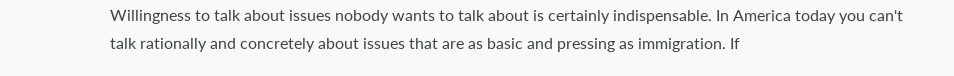Willingness to talk about issues nobody wants to talk about is certainly indispensable. In America today you can't talk rationally and concretely about issues that are as basic and pressing as immigration. If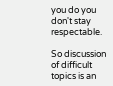you do you don't stay respectable.

So discussion of difficult topics is an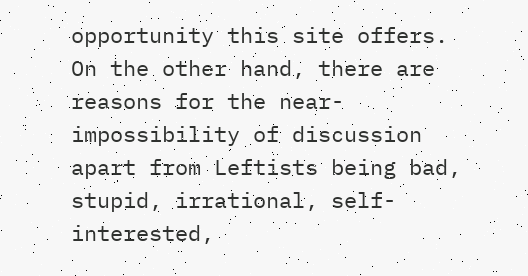opportunity this site offers. On the other hand, there are reasons for the near-impossibility of discussion apart from Leftists being bad, stupid, irrational, self-interested,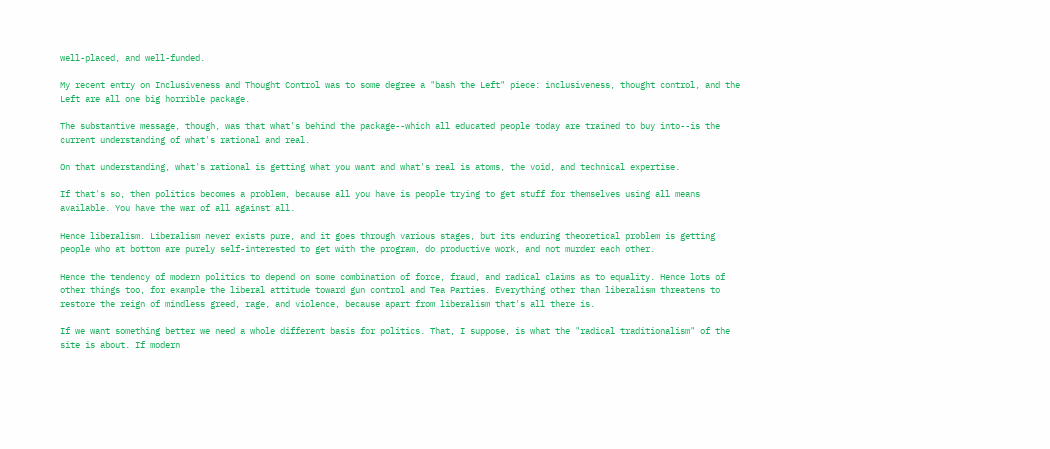well-placed, and well-funded.

My recent entry on Inclusiveness and Thought Control was to some degree a "bash the Left" piece: inclusiveness, thought control, and the Left are all one big horrible package.

The substantive message, though, was that what's behind the package--which all educated people today are trained to buy into--is the current understanding of what's rational and real.

On that understanding, what's rational is getting what you want and what's real is atoms, the void, and technical expertise.

If that's so, then politics becomes a problem, because all you have is people trying to get stuff for themselves using all means available. You have the war of all against all.

Hence liberalism. Liberalism never exists pure, and it goes through various stages, but its enduring theoretical problem is getting people who at bottom are purely self-interested to get with the program, do productive work, and not murder each other.

Hence the tendency of modern politics to depend on some combination of force, fraud, and radical claims as to equality. Hence lots of other things too, for example the liberal attitude toward gun control and Tea Parties. Everything other than liberalism threatens to restore the reign of mindless greed, rage, and violence, because apart from liberalism that's all there is.

If we want something better we need a whole different basis for politics. That, I suppose, is what the "radical traditionalism" of the site is about. If modern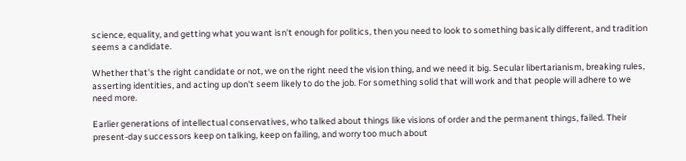science, equality, and getting what you want isn't enough for politics, then you need to look to something basically different, and tradition seems a candidate.

Whether that's the right candidate or not, we on the right need the vision thing, and we need it big. Secular libertarianism, breaking rules, asserting identities, and acting up don't seem likely to do the job. For something solid that will work and that people will adhere to we need more.

Earlier generations of intellectual conservatives, who talked about things like visions of order and the permanent things, failed. Their present-day successors keep on talking, keep on failing, and worry too much about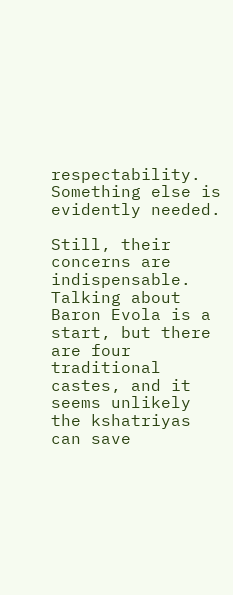respectability. Something else is evidently needed.

Still, their concerns are indispensable. Talking about Baron Evola is a start, but there are four traditional castes, and it seems unlikely the kshatriyas can save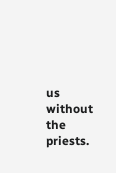us without the priests.